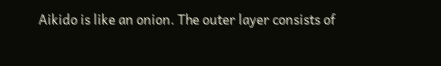Aikido is like an onion. The outer layer consists of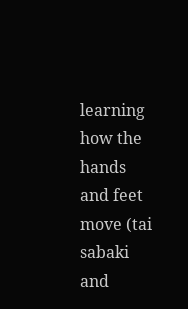learning how the hands and feet move (tai sabaki and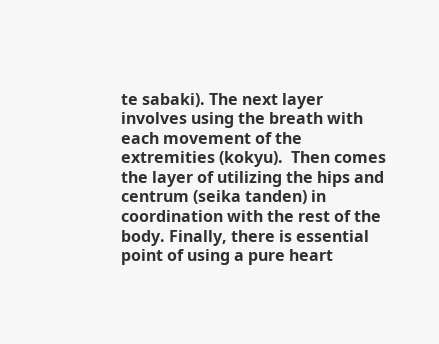te sabaki). The next layer involves using the breath with each movement of the extremities (kokyu).  Then comes the layer of utilizing the hips and centrum (seika tanden) in coordination with the rest of the body. Finally, there is essential point of using a pure heart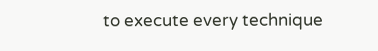to execute every technique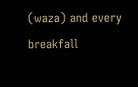(waza) and every breakfall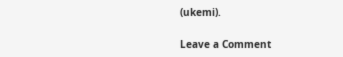(ukemi).

Leave a Comment